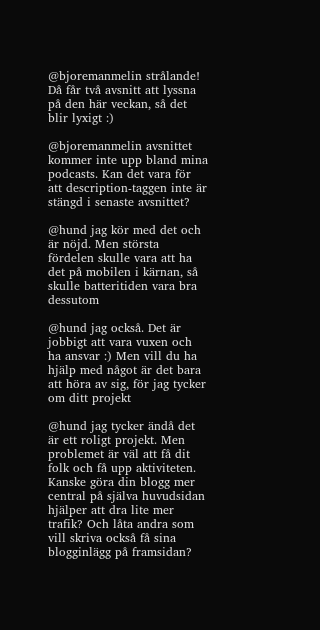@bjoremanmelin strålande! Då får två avsnitt att lyssna på den här veckan, så det blir lyxigt :)

@bjoremanmelin avsnittet kommer inte upp bland mina podcasts. Kan det vara för att description-taggen inte är stängd i senaste avsnittet?

@hund jag kör med det och är nöjd. Men största fördelen skulle vara att ha det på mobilen i kärnan, så skulle batteritiden vara bra dessutom

@hund jag också. Det är jobbigt att vara vuxen och ha ansvar :) Men vill du ha hjälp med något är det bara att höra av sig, för jag tycker om ditt projekt

@hund jag tycker ändå det är ett roligt projekt. Men problemet är väl att få dit folk och få upp aktiviteten. Kanske göra din blogg mer central på själva huvudsidan hjälper att dra lite mer trafik? Och låta andra som vill skriva också få sina blogginlägg på framsidan?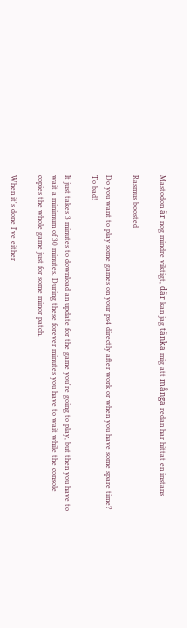Mastodon är nog mindre viktigt, där kan jag tänka mig att många redan har hittat en instans

Rasmus boosted

Do you want to play some games on your ps4 directly after work or when you have some spare time? To bad!

It just takes 3 minutes to download an update for the game you're going to play, but then you have to wait a minimum of 30 minutes. During these forever minutes you have to wait while the console copies the whole game just for some minor patch.

When it's done I've either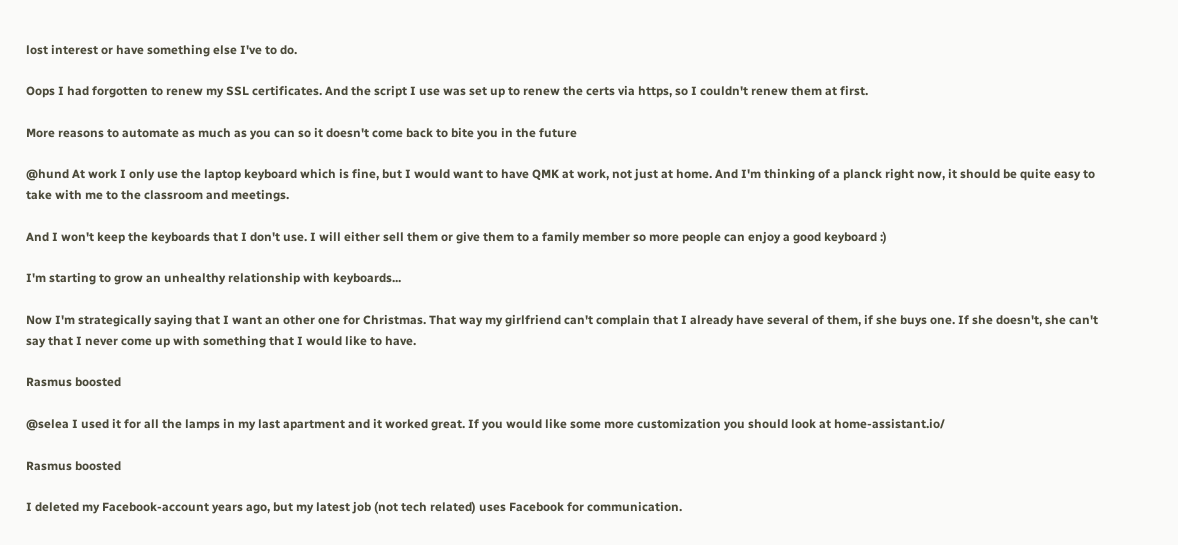lost interest or have something else I've to do.

Oops I had forgotten to renew my SSL certificates. And the script I use was set up to renew the certs via https, so I couldn't renew them at first.

More reasons to automate as much as you can so it doesn't come back to bite you in the future

@hund At work I only use the laptop keyboard which is fine, but I would want to have QMK at work, not just at home. And I'm thinking of a planck right now, it should be quite easy to take with me to the classroom and meetings.

And I won't keep the keyboards that I don't use. I will either sell them or give them to a family member so more people can enjoy a good keyboard :)

I'm starting to grow an unhealthy relationship with keyboards...

Now I'm strategically saying that I want an other one for Christmas. That way my girlfriend can't complain that I already have several of them, if she buys one. If she doesn't, she can't say that I never come up with something that I would like to have.

Rasmus boosted

@selea I used it for all the lamps in my last apartment and it worked great. If you would like some more customization you should look at home-assistant.io/

Rasmus boosted

I deleted my Facebook-account years ago, but my latest job (not tech related) uses Facebook for communication.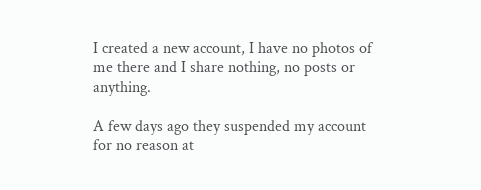I created a new account, I have no photos of me there and I share nothing, no posts or anything.

A few days ago they suspended my account for no reason at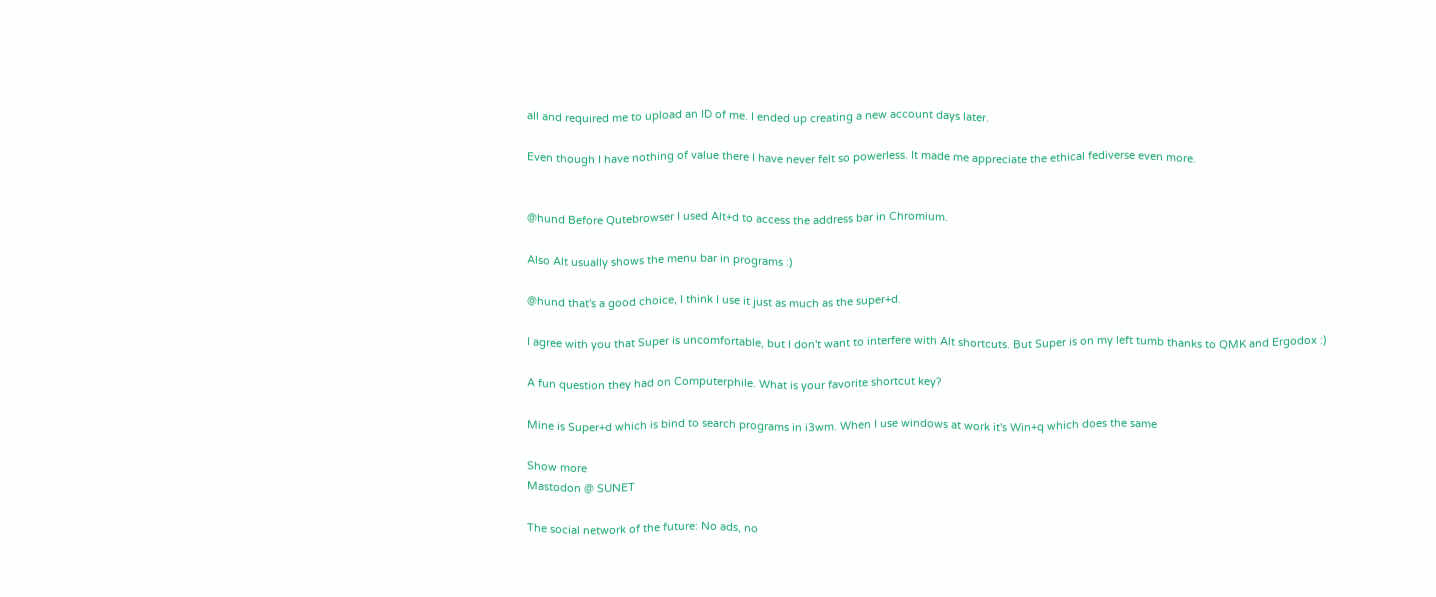all and required me to upload an ID of me. I ended up creating a new account days later.

Even though I have nothing of value there I have never felt so powerless. It made me appreciate the ethical fediverse even more.


@hund Before Qutebrowser I used Alt+d to access the address bar in Chromium.

Also Alt usually shows the menu bar in programs :)

@hund that's a good choice, I think I use it just as much as the super+d.

I agree with you that Super is uncomfortable, but I don't want to interfere with Alt shortcuts. But Super is on my left tumb thanks to QMK and Ergodox :)

A fun question they had on Computerphile. What is your favorite shortcut key?

Mine is Super+d which is bind to search programs in i3wm. When I use windows at work it's Win+q which does the same

Show more
Mastodon @ SUNET

The social network of the future: No ads, no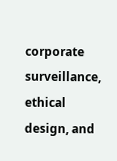corporate surveillance, ethical design, and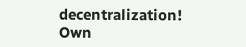decentralization! Own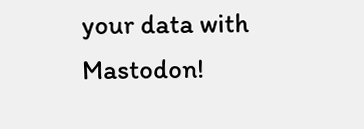your data with Mastodon!